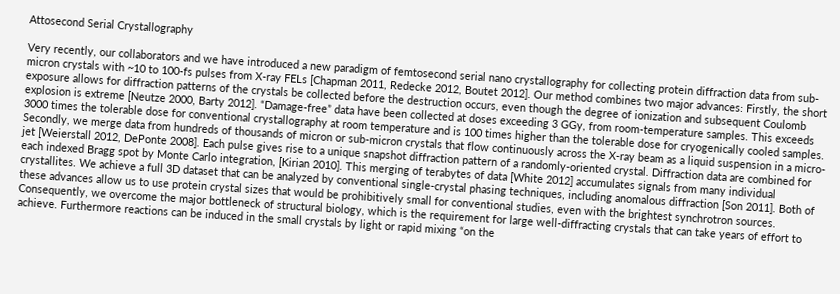Attosecond Serial Crystallography

Very recently, our collaborators and we have introduced a new paradigm of femtosecond serial nano crystallography for collecting protein diffraction data from sub-micron crystals with ~10 to 100-fs pulses from X-ray FELs [Chapman 2011, Redecke 2012, Boutet 2012]. Our method combines two major advances: Firstly, the short exposure allows for diffraction patterns of the crystals be collected before the destruction occurs, even though the degree of ionization and subsequent Coulomb explosion is extreme [Neutze 2000, Barty 2012]. “Damage-free” data have been collected at doses exceeding 3 GGy, from room-temperature samples. This exceeds 3000 times the tolerable dose for conventional crystallography at room temperature and is 100 times higher than the tolerable dose for cryogenically cooled samples. Secondly, we merge data from hundreds of thousands of micron or sub-micron crystals that flow continuously across the X-ray beam as a liquid suspension in a micro-jet [Weierstall 2012, DePonte 2008]. Each pulse gives rise to a unique snapshot diffraction pattern of a randomly-oriented crystal. Diffraction data are combined for each indexed Bragg spot by Monte Carlo integration, [Kirian 2010]. This merging of terabytes of data [White 2012] accumulates signals from many individual crystallites. We achieve a full 3D dataset that can be analyzed by conventional single-crystal phasing techniques, including anomalous diffraction [Son 2011]. Both of these advances allow us to use protein crystal sizes that would be prohibitively small for conventional studies, even with the brightest synchrotron sources. Consequently, we overcome the major bottleneck of structural biology, which is the requirement for large well-diffracting crystals that can take years of effort to achieve. Furthermore reactions can be induced in the small crystals by light or rapid mixing “on the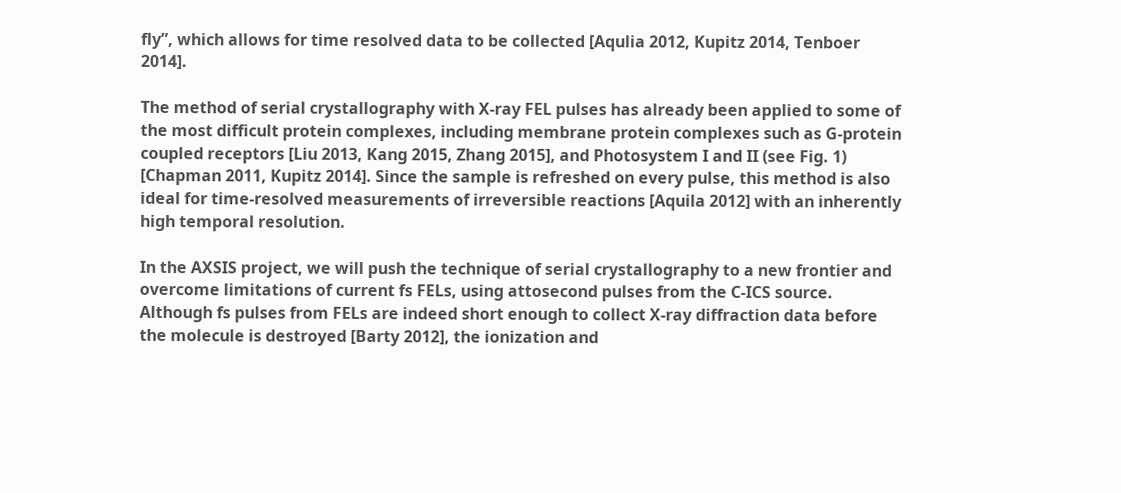fly”, which allows for time resolved data to be collected [Aqulia 2012, Kupitz 2014, Tenboer 2014].

The method of serial crystallography with X-ray FEL pulses has already been applied to some of the most difficult protein complexes, including membrane protein complexes such as G-protein coupled receptors [Liu 2013, Kang 2015, Zhang 2015], and Photosystem I and II (see Fig. 1) [Chapman 2011, Kupitz 2014]. Since the sample is refreshed on every pulse, this method is also ideal for time-resolved measurements of irreversible reactions [Aquila 2012] with an inherently high temporal resolution.

In the AXSIS project, we will push the technique of serial crystallography to a new frontier and overcome limitations of current fs FELs, using attosecond pulses from the C-ICS source. Although fs pulses from FELs are indeed short enough to collect X-ray diffraction data before the molecule is destroyed [Barty 2012], the ionization and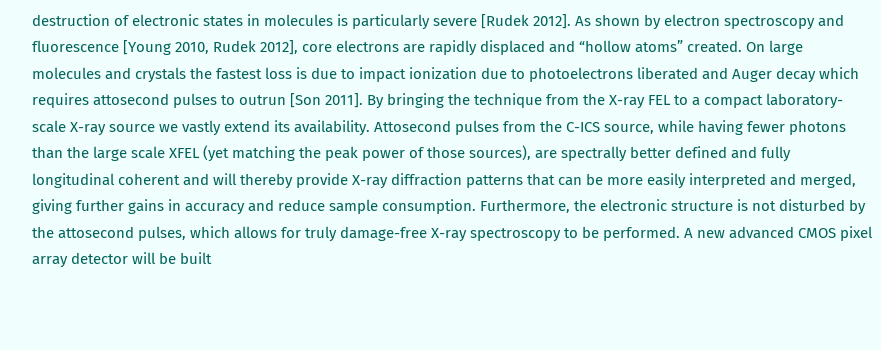destruction of electronic states in molecules is particularly severe [Rudek 2012]. As shown by electron spectroscopy and fluorescence [Young 2010, Rudek 2012], core electrons are rapidly displaced and “hollow atoms” created. On large molecules and crystals the fastest loss is due to impact ionization due to photoelectrons liberated and Auger decay which requires attosecond pulses to outrun [Son 2011]. By bringing the technique from the X-ray FEL to a compact laboratory-scale X-ray source we vastly extend its availability. Attosecond pulses from the C-ICS source, while having fewer photons than the large scale XFEL (yet matching the peak power of those sources), are spectrally better defined and fully longitudinal coherent and will thereby provide X-ray diffraction patterns that can be more easily interpreted and merged, giving further gains in accuracy and reduce sample consumption. Furthermore, the electronic structure is not disturbed by the attosecond pulses, which allows for truly damage-free X-ray spectroscopy to be performed. A new advanced CMOS pixel array detector will be built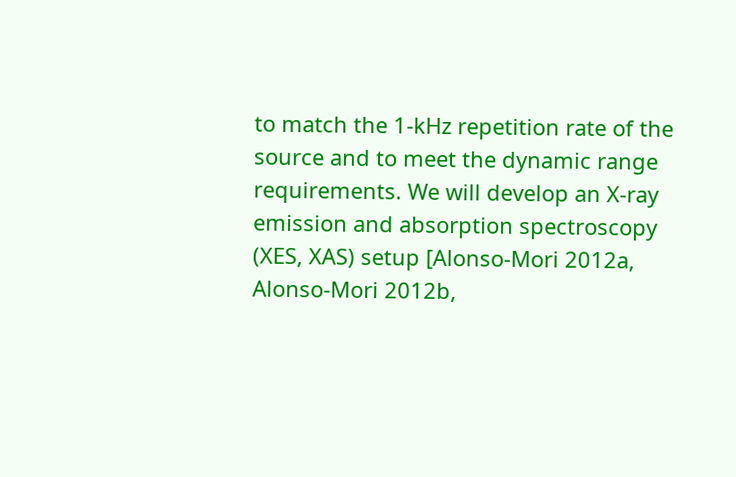to match the 1-kHz repetition rate of the source and to meet the dynamic range requirements. We will develop an X-ray emission and absorption spectroscopy (XES, XAS) setup [Alonso-Mori 2012a, Alonso-Mori 2012b,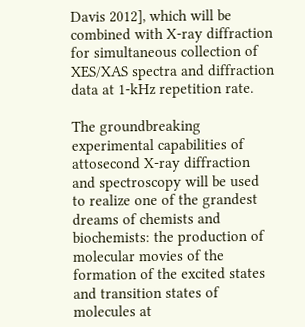Davis 2012], which will be combined with X-ray diffraction for simultaneous collection of XES/XAS spectra and diffraction data at 1-kHz repetition rate.

The groundbreaking experimental capabilities of attosecond X-ray diffraction and spectroscopy will be used to realize one of the grandest dreams of chemists and biochemists: the production of molecular movies of the formation of the excited states and transition states of molecules at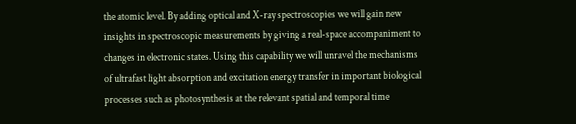the atomic level. By adding optical and X-ray spectroscopies we will gain new insights in spectroscopic measurements by giving a real-space accompaniment to changes in electronic states. Using this capability we will unravel the mechanisms of ultrafast light absorption and excitation energy transfer in important biological processes such as photosynthesis at the relevant spatial and temporal time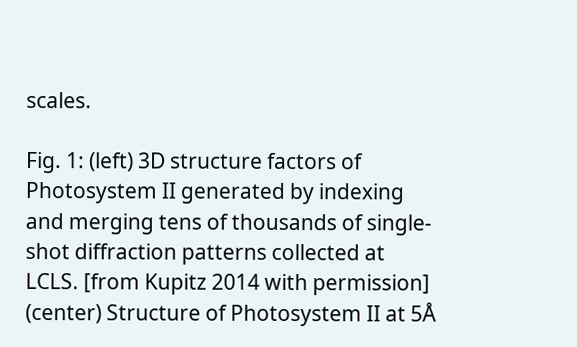scales.

Fig. 1: (left) 3D structure factors of Photosystem II generated by indexing and merging tens of thousands of single-shot diffraction patterns collected at LCLS. [from Kupitz 2014 with permission] (center) Structure of Photosystem II at 5Å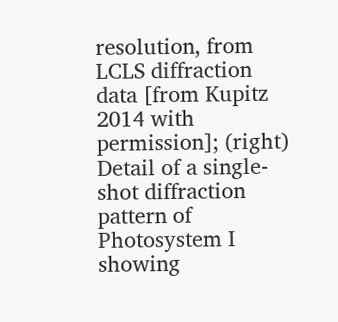resolution, from LCLS diffraction data [from Kupitz 2014 with permission]; (right) Detail of a single-shot diffraction pattern of Photosystem I showing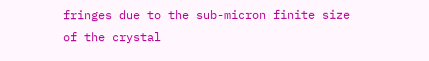fringes due to the sub-micron finite size of the crystal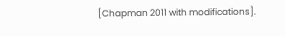[Chapman 2011 with modifications].